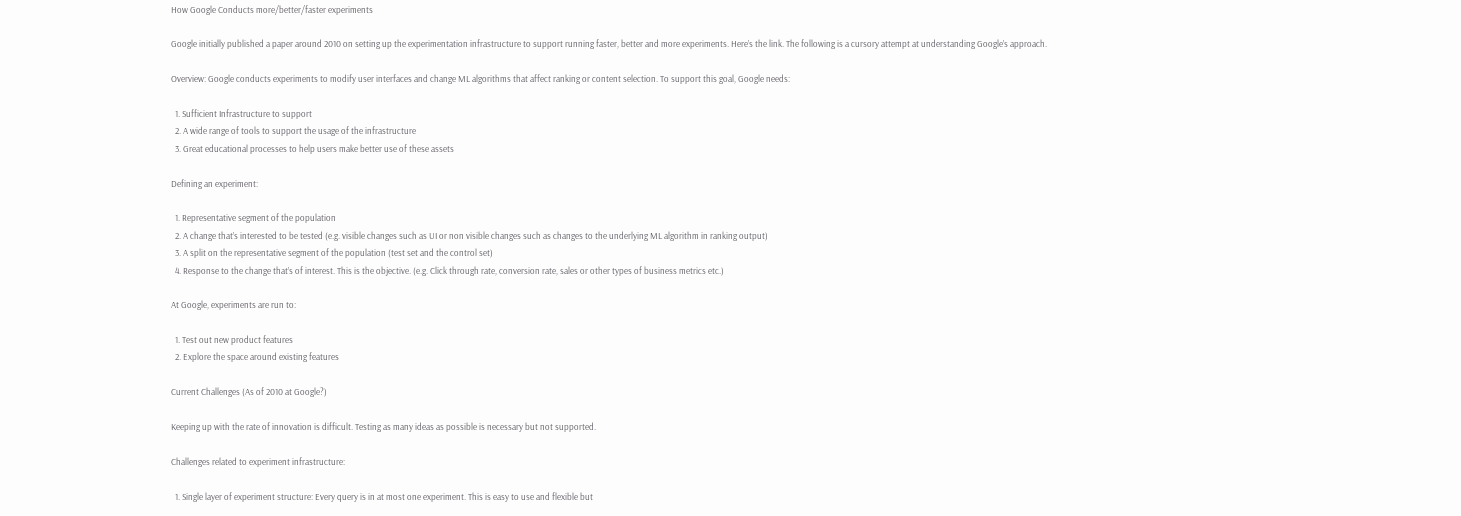How Google Conducts more/better/faster experiments

Google initially published a paper around 2010 on setting up the experimentation infrastructure to support running faster, better and more experiments. Here’s the link. The following is a cursory attempt at understanding Google’s approach.

Overview: Google conducts experiments to modify user interfaces and change ML algorithms that affect ranking or content selection. To support this goal, Google needs:

  1. Sufficient Infrastructure to support
  2. A wide range of tools to support the usage of the infrastructure
  3. Great educational processes to help users make better use of these assets

Defining an experiment:

  1. Representative segment of the population
  2. A change that’s interested to be tested (e.g. visible changes such as UI or non visible changes such as changes to the underlying ML algorithm in ranking output)
  3. A split on the representative segment of the population (test set and the control set)
  4. Response to the change that’s of interest. This is the objective. (e.g. Click through rate, conversion rate, sales or other types of business metrics etc.)

At Google, experiments are run to:

  1. Test out new product features
  2. Explore the space around existing features

Current Challenges (As of 2010 at Google?)

Keeping up with the rate of innovation is difficult. Testing as many ideas as possible is necessary but not supported.

Challenges related to experiment infrastructure:

  1. Single layer of experiment structure: Every query is in at most one experiment. This is easy to use and flexible but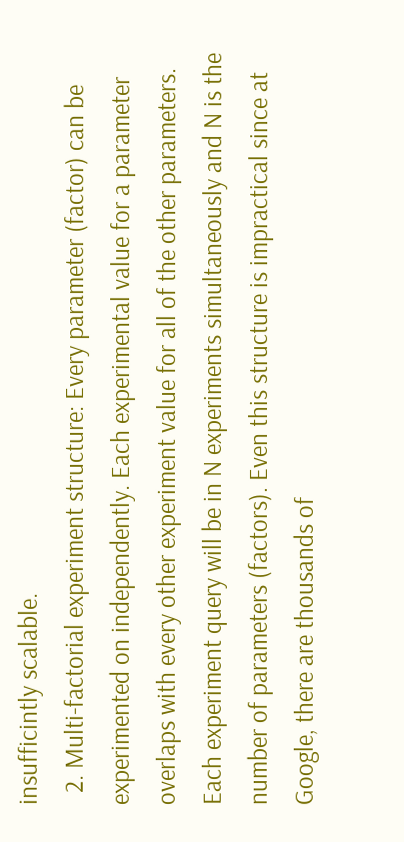insufficintly scalable.
  2. Multi-factorial experiment structure: Every parameter (factor) can be experimented on independently. Each experimental value for a parameter overlaps with every other experiment value for all of the other parameters. Each experiment query will be in N experiments simultaneously and N is the number of parameters (factors). Even this structure is impractical since at Google, there are thousands of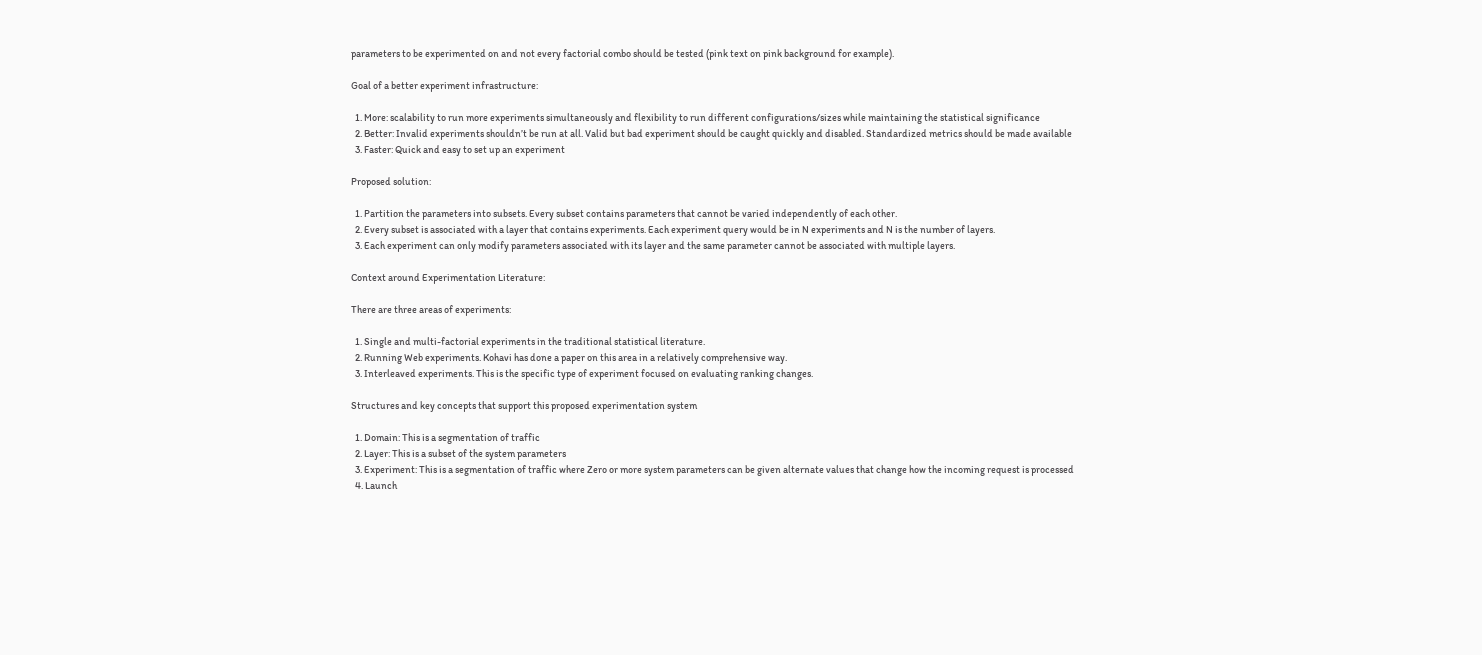parameters to be experimented on and not every factorial combo should be tested (pink text on pink background for example).

Goal of a better experiment infrastructure:

  1. More: scalability to run more experiments simultaneously and flexibility to run different configurations/sizes while maintaining the statistical significance
  2. Better: Invalid experiments shouldn’t be run at all. Valid but bad experiment should be caught quickly and disabled. Standardized metrics should be made available
  3. Faster: Quick and easy to set up an experiment

Proposed solution:

  1. Partition the parameters into subsets. Every subset contains parameters that cannot be varied independently of each other.
  2. Every subset is associated with a layer that contains experiments. Each experiment query would be in N experiments and N is the number of layers.
  3. Each experiment can only modify parameters associated with its layer and the same parameter cannot be associated with multiple layers.

Context around Experimentation Literature:

There are three areas of experiments:

  1. Single and multi-factorial experiments in the traditional statistical literature.
  2. Running Web experiments. Kohavi has done a paper on this area in a relatively comprehensive way.
  3. Interleaved experiments. This is the specific type of experiment focused on evaluating ranking changes.

Structures and key concepts that support this proposed experimentation system

  1. Domain: This is a segmentation of traffic
  2. Layer: This is a subset of the system parameters
  3. Experiment: This is a segmentation of traffic where Zero or more system parameters can be given alternate values that change how the incoming request is processed
  4. Launch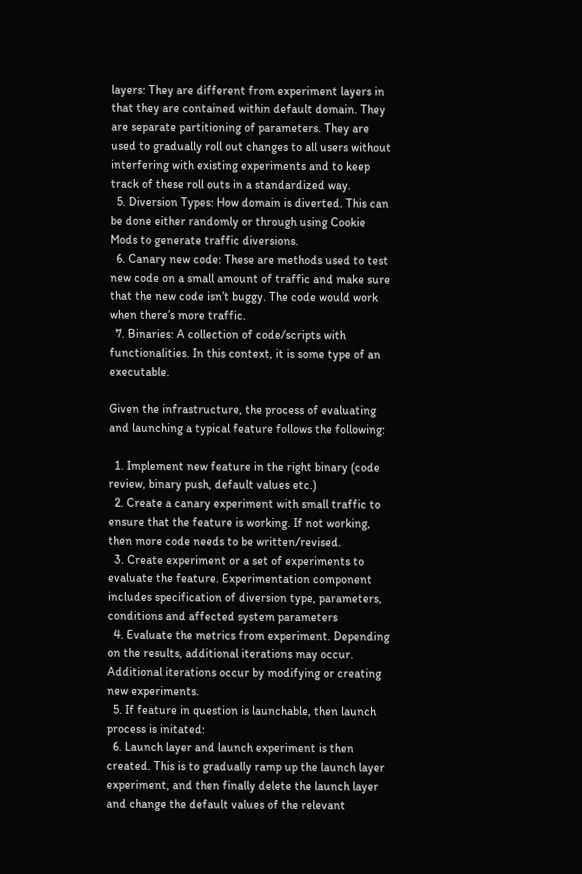layers: They are different from experiment layers in that they are contained within default domain. They are separate partitioning of parameters. They are used to gradually roll out changes to all users without interfering with existing experiments and to keep track of these roll outs in a standardized way.
  5. Diversion Types: How domain is diverted. This can be done either randomly or through using Cookie Mods to generate traffic diversions.
  6. Canary new code: These are methods used to test new code on a small amount of traffic and make sure that the new code isn’t buggy. The code would work when there’s more traffic.
  7. Binaries: A collection of code/scripts with functionalities. In this context, it is some type of an executable.

Given the infrastructure, the process of evaluating and launching a typical feature follows the following:

  1. Implement new feature in the right binary (code review, binary push, default values etc.)
  2. Create a canary experiment with small traffic to ensure that the feature is working. If not working, then more code needs to be written/revised.
  3. Create experiment or a set of experiments to evaluate the feature. Experimentation component includes specification of diversion type, parameters, conditions and affected system parameters
  4. Evaluate the metrics from experiment. Depending on the results, additional iterations may occur. Additional iterations occur by modifying or creating new experiments.
  5. If feature in question is launchable, then launch process is initated:
  6. Launch layer and launch experiment is then created. This is to gradually ramp up the launch layer experiment, and then finally delete the launch layer and change the default values of the relevant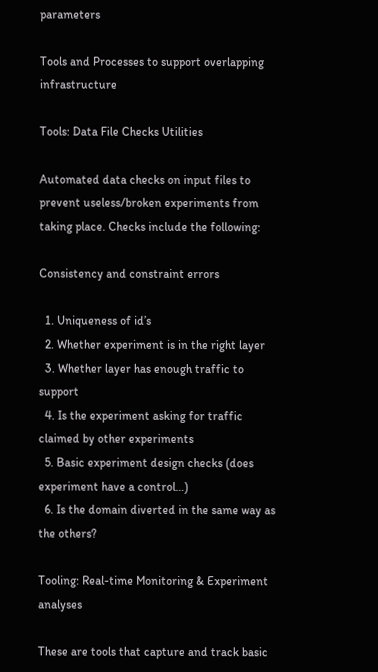parameters

Tools and Processes to support overlapping infrastructure

Tools: Data File Checks Utilities

Automated data checks on input files to prevent useless/broken experiments from taking place. Checks include the following:

Consistency and constraint errors

  1. Uniqueness of id’s
  2. Whether experiment is in the right layer
  3. Whether layer has enough traffic to support
  4. Is the experiment asking for traffic claimed by other experiments
  5. Basic experiment design checks (does experiment have a control…)
  6. Is the domain diverted in the same way as the others?

Tooling: Real-time Monitoring & Experiment analyses

These are tools that capture and track basic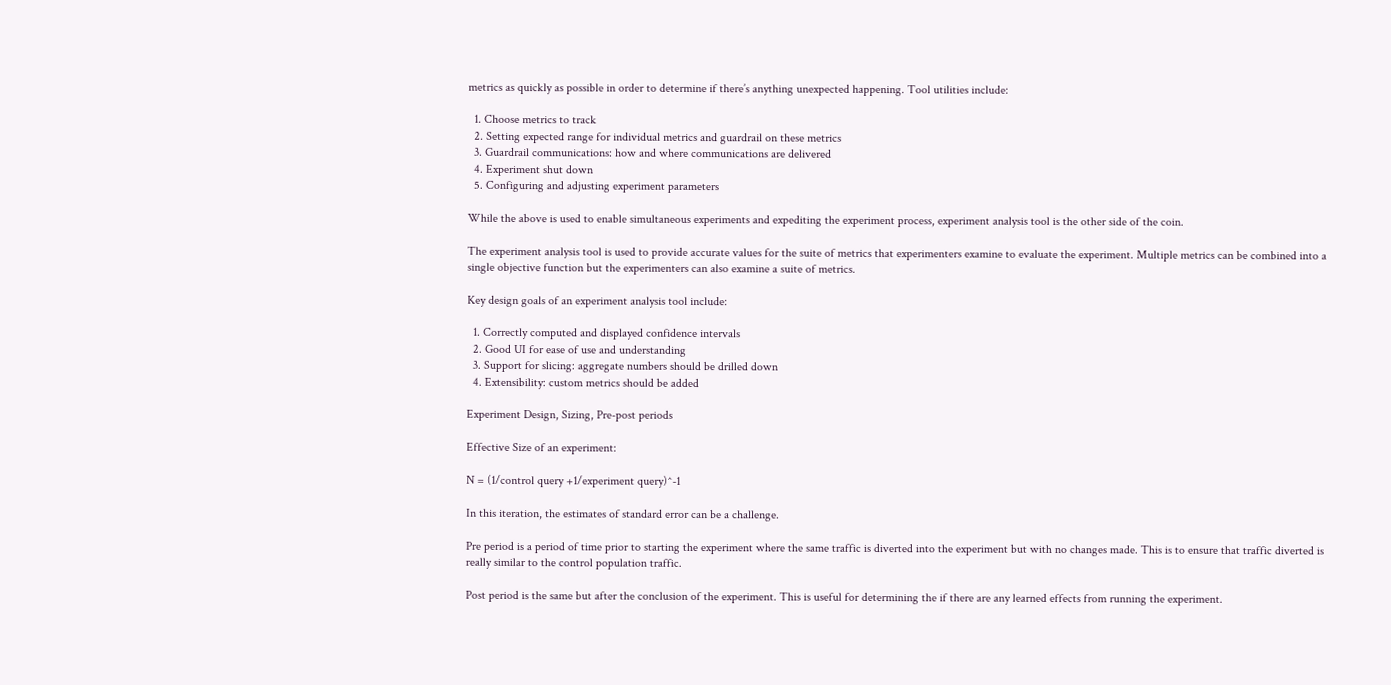metrics as quickly as possible in order to determine if there’s anything unexpected happening. Tool utilities include:

  1. Choose metrics to track
  2. Setting expected range for individual metrics and guardrail on these metrics
  3. Guardrail communications: how and where communications are delivered
  4. Experiment shut down
  5. Configuring and adjusting experiment parameters

While the above is used to enable simultaneous experiments and expediting the experiment process, experiment analysis tool is the other side of the coin.

The experiment analysis tool is used to provide accurate values for the suite of metrics that experimenters examine to evaluate the experiment. Multiple metrics can be combined into a single objective function but the experimenters can also examine a suite of metrics.

Key design goals of an experiment analysis tool include:

  1. Correctly computed and displayed confidence intervals
  2. Good UI for ease of use and understanding
  3. Support for slicing: aggregate numbers should be drilled down
  4. Extensibility: custom metrics should be added

Experiment Design, Sizing, Pre-post periods

Effective Size of an experiment:

N = (1/control query +1/experiment query)^-1

In this iteration, the estimates of standard error can be a challenge.

Pre period is a period of time prior to starting the experiment where the same traffic is diverted into the experiment but with no changes made. This is to ensure that traffic diverted is really similar to the control population traffic.

Post period is the same but after the conclusion of the experiment. This is useful for determining the if there are any learned effects from running the experiment.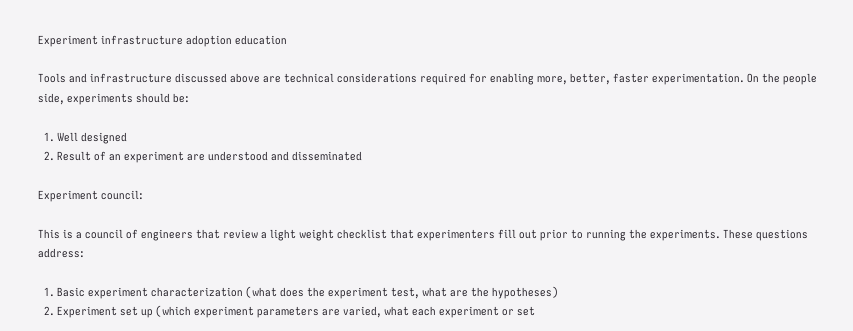Experiment infrastructure adoption education

Tools and infrastructure discussed above are technical considerations required for enabling more, better, faster experimentation. On the people side, experiments should be:

  1. Well designed
  2. Result of an experiment are understood and disseminated

Experiment council:

This is a council of engineers that review a light weight checklist that experimenters fill out prior to running the experiments. These questions address:

  1. Basic experiment characterization (what does the experiment test, what are the hypotheses)
  2. Experiment set up (which experiment parameters are varied, what each experiment or set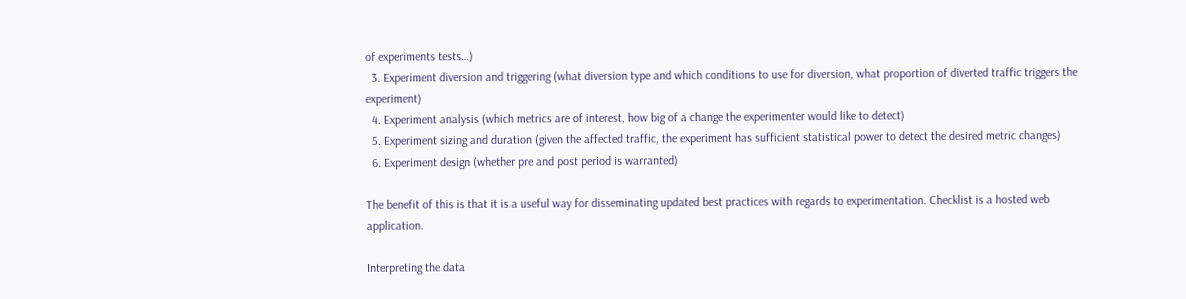of experiments tests…)
  3. Experiment diversion and triggering (what diversion type and which conditions to use for diversion, what proportion of diverted traffic triggers the experiment)
  4. Experiment analysis (which metrics are of interest, how big of a change the experimenter would like to detect)
  5. Experiment sizing and duration (given the affected traffic, the experiment has sufficient statistical power to detect the desired metric changes)
  6. Experiment design (whether pre and post period is warranted)

The benefit of this is that it is a useful way for disseminating updated best practices with regards to experimentation. Checklist is a hosted web application.

Interpreting the data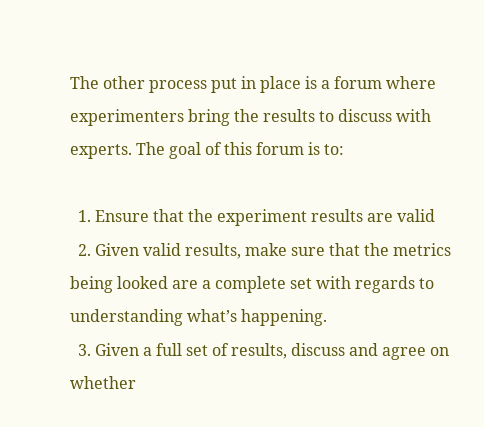The other process put in place is a forum where experimenters bring the results to discuss with experts. The goal of this forum is to:

  1. Ensure that the experiment results are valid
  2. Given valid results, make sure that the metrics being looked are a complete set with regards to understanding what’s happening.
  3. Given a full set of results, discuss and agree on whether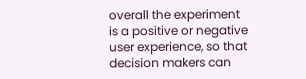overall the experiment is a positive or negative user experience, so that decision makers can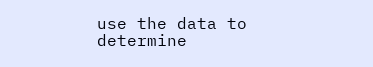use the data to determine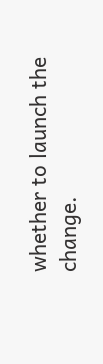whether to launch the change.